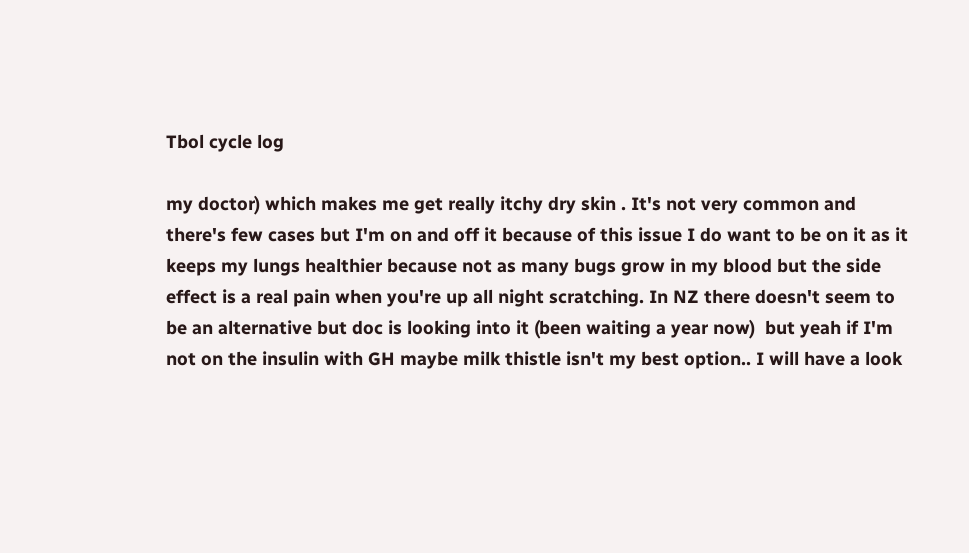Tbol cycle log

my doctor) which makes me get really itchy dry skin . It's not very common and there's few cases but I'm on and off it because of this issue I do want to be on it as it keeps my lungs healthier because not as many bugs grow in my blood but the side effect is a real pain when you're up all night scratching. In NZ there doesn't seem to be an alternative but doc is looking into it (been waiting a year now)  but yeah if I'm not on the insulin with GH maybe milk thistle isn't my best option.. I will have a look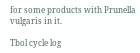for some products with Prunella vulgaris in it.

Tbol cycle log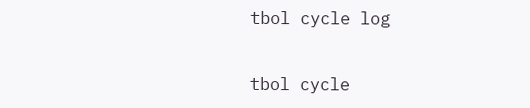tbol cycle log


tbol cycle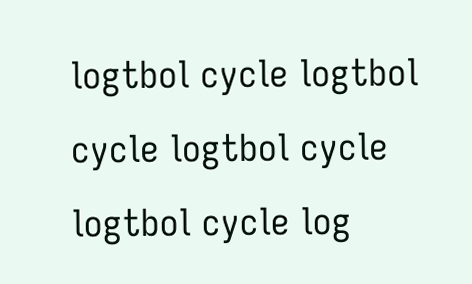logtbol cycle logtbol cycle logtbol cycle logtbol cycle log